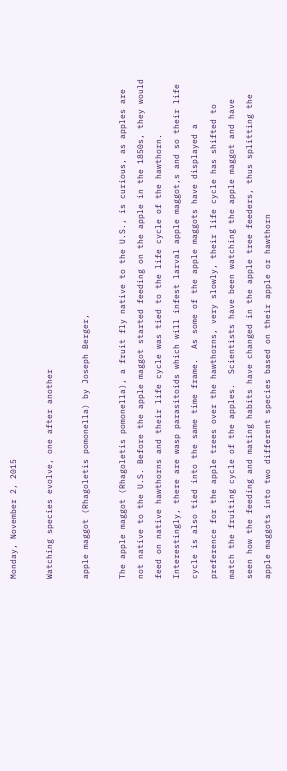Monday, November 2, 2015

Watching species evolve, one after another

apple maggot (Rhagoletis pomonella) by Joseph Berger,

The apple maggot (Rhagoletis pomonella), a fruit fly native to the U.S., is curious, as apples are not native to the U.S. Before the apple maggot started feeding on the apple in the 1850s, they would feed on native hawthorns and their life cycle was tied to the life cycle of the hawthorn.  Interestingly, there are wasp parasitoids which will infest larval apple maggot,s and so their life cycle is also tied into the same time frame.  As some of the apple maggots have displayed a preference for the apple trees over the hawthorns, very slowly, their life cycle has shifted to match the fruiting cycle of the apples.  Scientists have been watching the apple maggot and have seen how the feeding and mating habits have changed in the apple tree feeders, thus splitting the apple maggots into two different species based on their apple or hawthorn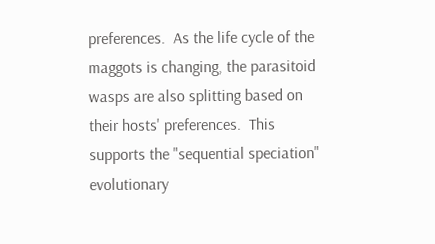preferences.  As the life cycle of the maggots is changing, the parasitoid wasps are also splitting based on their hosts' preferences.  This supports the "sequential speciation" evolutionary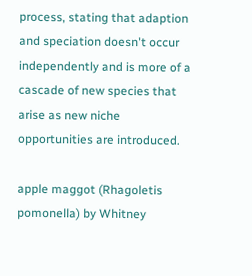process, stating that adaption and speciation doesn't occur independently and is more of a cascade of new species that arise as new niche opportunities are introduced.

apple maggot (Rhagoletis pomonella) by Whitney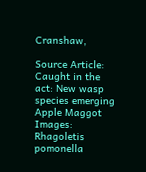Cranshaw,

Source Article: Caught in the act: New wasp species emerging
Apple Maggot Images: Rhagoletis pomonella